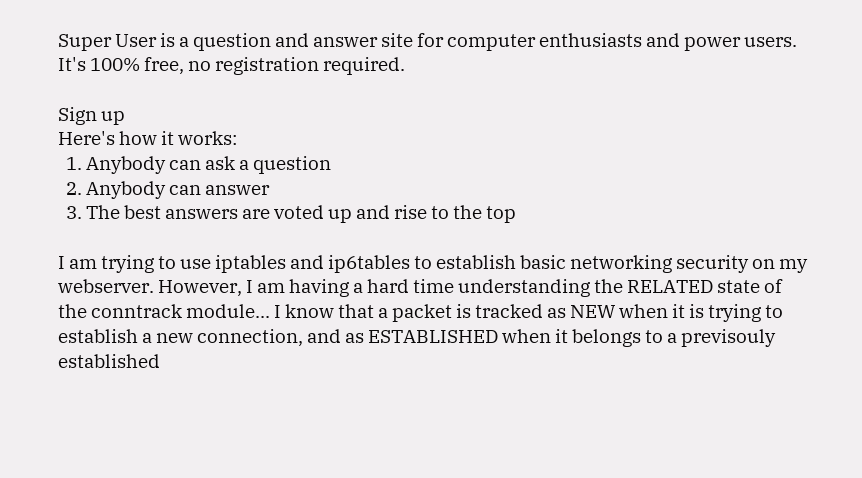Super User is a question and answer site for computer enthusiasts and power users. It's 100% free, no registration required.

Sign up
Here's how it works:
  1. Anybody can ask a question
  2. Anybody can answer
  3. The best answers are voted up and rise to the top

I am trying to use iptables and ip6tables to establish basic networking security on my webserver. However, I am having a hard time understanding the RELATED state of the conntrack module... I know that a packet is tracked as NEW when it is trying to establish a new connection, and as ESTABLISHED when it belongs to a previsouly established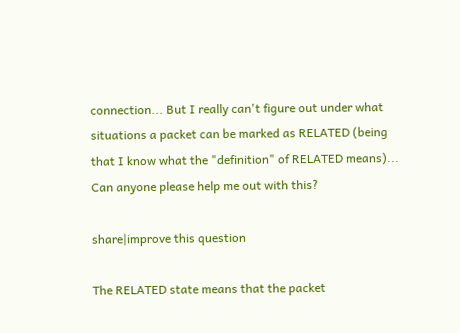connection... But I really can't figure out under what situations a packet can be marked as RELATED (being that I know what the "definition" of RELATED means)... Can anyone please help me out with this?

share|improve this question

The RELATED state means that the packet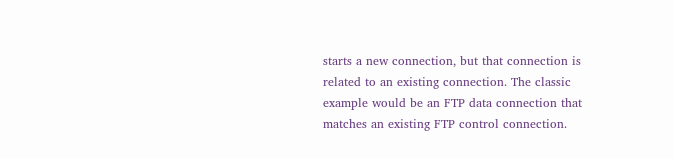starts a new connection, but that connection is related to an existing connection. The classic example would be an FTP data connection that matches an existing FTP control connection.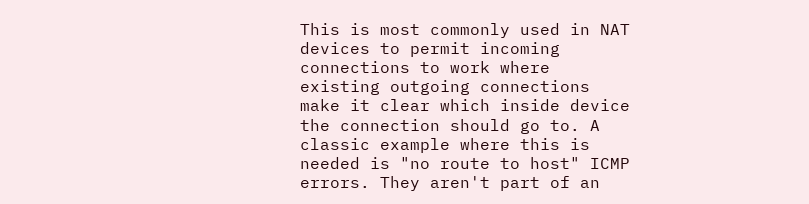This is most commonly used in NAT devices to permit incoming connections to work where existing outgoing connections make it clear which inside device the connection should go to. A classic example where this is needed is "no route to host" ICMP errors. They aren't part of an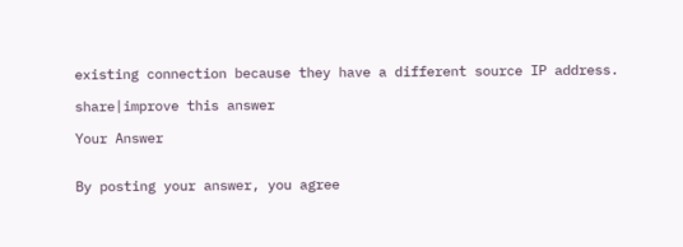existing connection because they have a different source IP address.

share|improve this answer

Your Answer


By posting your answer, you agree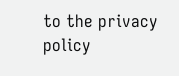to the privacy policy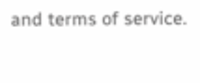and terms of service.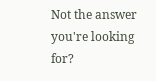Not the answer you're looking for?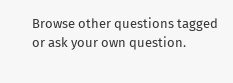Browse other questions tagged or ask your own question.